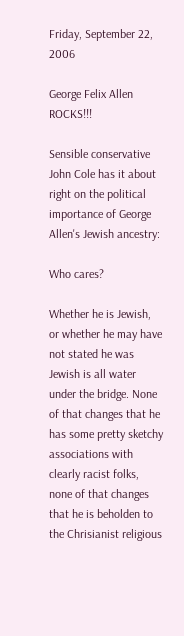Friday, September 22, 2006

George Felix Allen ROCKS!!!

Sensible conservative John Cole has it about right on the political importance of George Allen's Jewish ancestry:

Who cares?

Whether he is Jewish, or whether he may have not stated he was Jewish is all water under the bridge. None of that changes that he has some pretty sketchy associations with clearly racist folks, none of that changes that he is beholden to the Chrisianist religious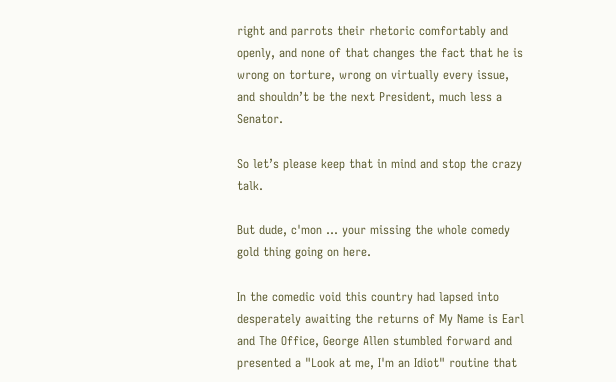right and parrots their rhetoric comfortably and openly, and none of that changes the fact that he is wrong on torture, wrong on virtually every issue, and shouldn’t be the next President, much less a Senator.

So let’s please keep that in mind and stop the crazy talk.

But dude, c'mon ... your missing the whole comedy gold thing going on here.

In the comedic void this country had lapsed into desperately awaiting the returns of My Name is Earl and The Office, George Allen stumbled forward and presented a "Look at me, I'm an Idiot" routine that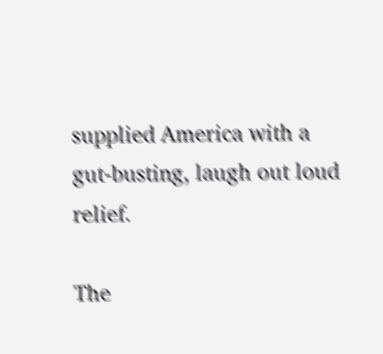supplied America with a gut-busting, laugh out loud relief.

The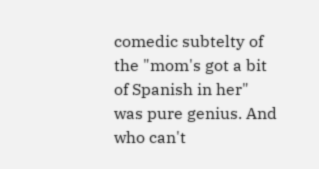comedic subtelty of the "mom's got a bit of Spanish in her" was pure genius. And who can't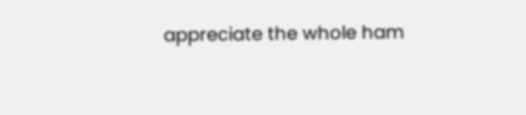appreciate the whole ham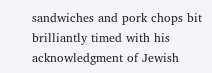sandwiches and pork chops bit brilliantly timed with his acknowledgment of Jewish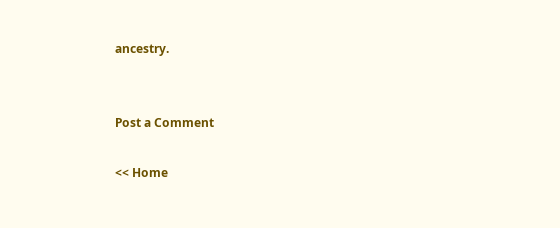ancestry.


Post a Comment

<< Home